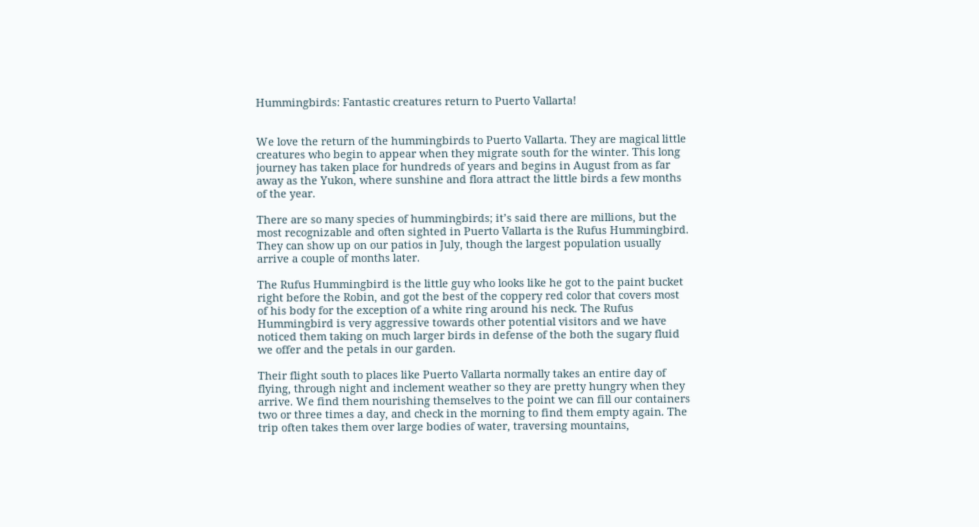Hummingbirds: Fantastic creatures return to Puerto Vallarta!


We love the return of the hummingbirds to Puerto Vallarta. They are magical little creatures who begin to appear when they migrate south for the winter. This long journey has taken place for hundreds of years and begins in August from as far away as the Yukon, where sunshine and flora attract the little birds a few months of the year.

There are so many species of hummingbirds; it’s said there are millions, but the most recognizable and often sighted in Puerto Vallarta is the Rufus Hummingbird. They can show up on our patios in July, though the largest population usually arrive a couple of months later.

The Rufus Hummingbird is the little guy who looks like he got to the paint bucket right before the Robin, and got the best of the coppery red color that covers most of his body for the exception of a white ring around his neck. The Rufus Hummingbird is very aggressive towards other potential visitors and we have noticed them taking on much larger birds in defense of the both the sugary fluid we offer and the petals in our garden.

Their flight south to places like Puerto Vallarta normally takes an entire day of flying, through night and inclement weather so they are pretty hungry when they arrive. We find them nourishing themselves to the point we can fill our containers two or three times a day, and check in the morning to find them empty again. The trip often takes them over large bodies of water, traversing mountains,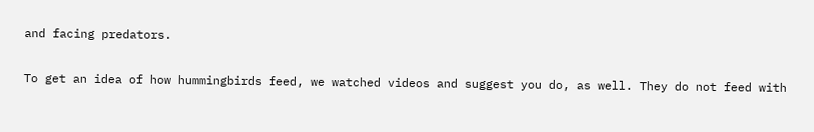and facing predators.

To get an idea of how hummingbirds feed, we watched videos and suggest you do, as well. They do not feed with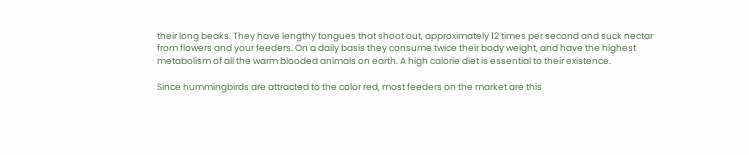their long beaks. They have lengthy tongues that shoot out, approximately 12 times per second and suck nectar from flowers and your feeders. On a daily basis they consume twice their body weight, and have the highest metabolism of all the warm blooded animals on earth. A high calorie diet is essential to their existence.

Since hummingbirds are attracted to the color red, most feeders on the market are this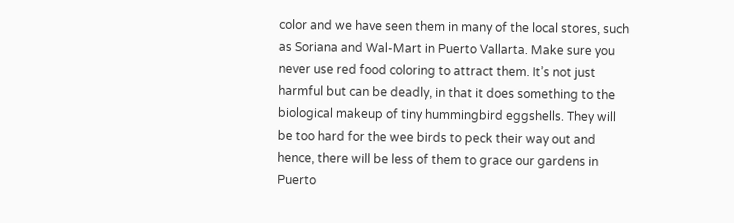color and we have seen them in many of the local stores, such as Soriana and Wal-Mart in Puerto Vallarta. Make sure you never use red food coloring to attract them. It’s not just harmful but can be deadly, in that it does something to the biological makeup of tiny hummingbird eggshells. They will be too hard for the wee birds to peck their way out and hence, there will be less of them to grace our gardens in Puerto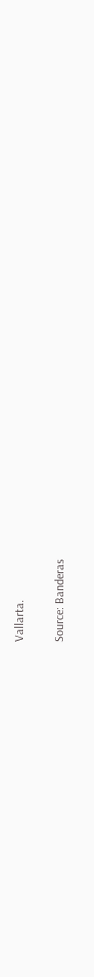Vallarta.

Source: Banderas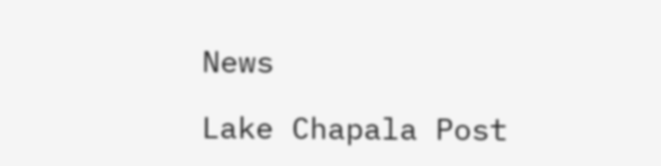News

Lake Chapala Post